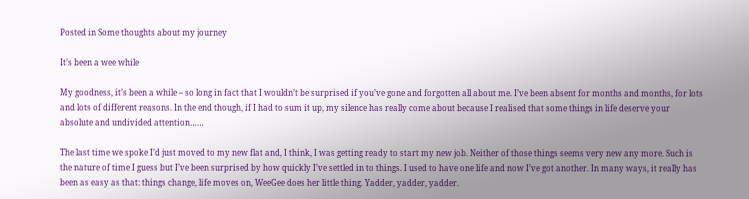Posted in Some thoughts about my journey

It’s been a wee while

My goodness, it’s been a while – so long in fact that I wouldn’t be surprised if you’ve gone and forgotten all about me. I’ve been absent for months and months, for lots and lots of different reasons. In the end though, if I had to sum it up, my silence has really come about because I realised that some things in life deserve your absolute and undivided attention……

The last time we spoke I’d just moved to my new flat and, I think, I was getting ready to start my new job. Neither of those things seems very new any more. Such is the nature of time I guess but I’ve been surprised by how quickly I’ve settled in to things. I used to have one life and now I’ve got another. In many ways, it really has been as easy as that: things change, life moves on, WeeGee does her little thing. Yadder, yadder, yadder.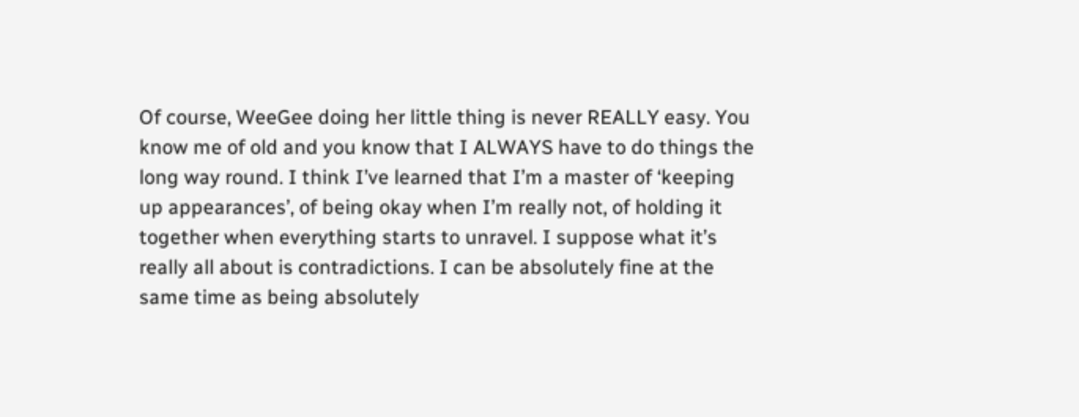Of course, WeeGee doing her little thing is never REALLY easy. You know me of old and you know that I ALWAYS have to do things the long way round. I think I’ve learned that I’m a master of ‘keeping up appearances’, of being okay when I’m really not, of holding it together when everything starts to unravel. I suppose what it’s really all about is contradictions. I can be absolutely fine at the same time as being absolutely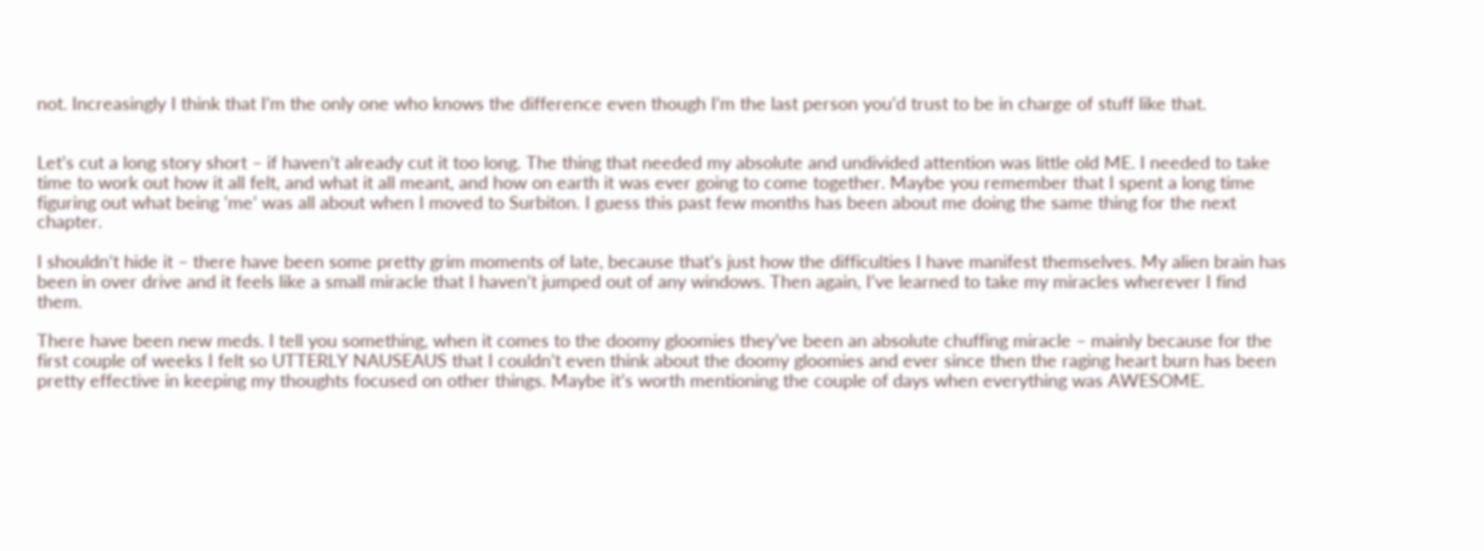not. Increasingly I think that I’m the only one who knows the difference even though I’m the last person you’d trust to be in charge of stuff like that.


Let’s cut a long story short – if haven’t already cut it too long. The thing that needed my absolute and undivided attention was little old ME. I needed to take time to work out how it all felt, and what it all meant, and how on earth it was ever going to come together. Maybe you remember that I spent a long time figuring out what being ‘me’ was all about when I moved to Surbiton. I guess this past few months has been about me doing the same thing for the next chapter.

I shouldn’t hide it – there have been some pretty grim moments of late, because that’s just how the difficulties I have manifest themselves. My alien brain has been in over drive and it feels like a small miracle that I haven’t jumped out of any windows. Then again, I’ve learned to take my miracles wherever I find them.

There have been new meds. I tell you something, when it comes to the doomy gloomies they’ve been an absolute chuffing miracle – mainly because for the first couple of weeks I felt so UTTERLY NAUSEAUS that I couldn’t even think about the doomy gloomies and ever since then the raging heart burn has been pretty effective in keeping my thoughts focused on other things. Maybe it’s worth mentioning the couple of days when everything was AWESOME.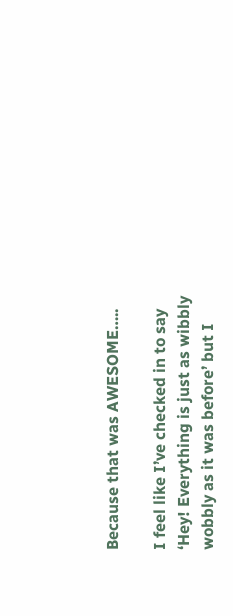Because that was AWESOME…..

I feel like I’ve checked in to say ‘Hey! Everything is just as wibbly wobbly as it was before’ but I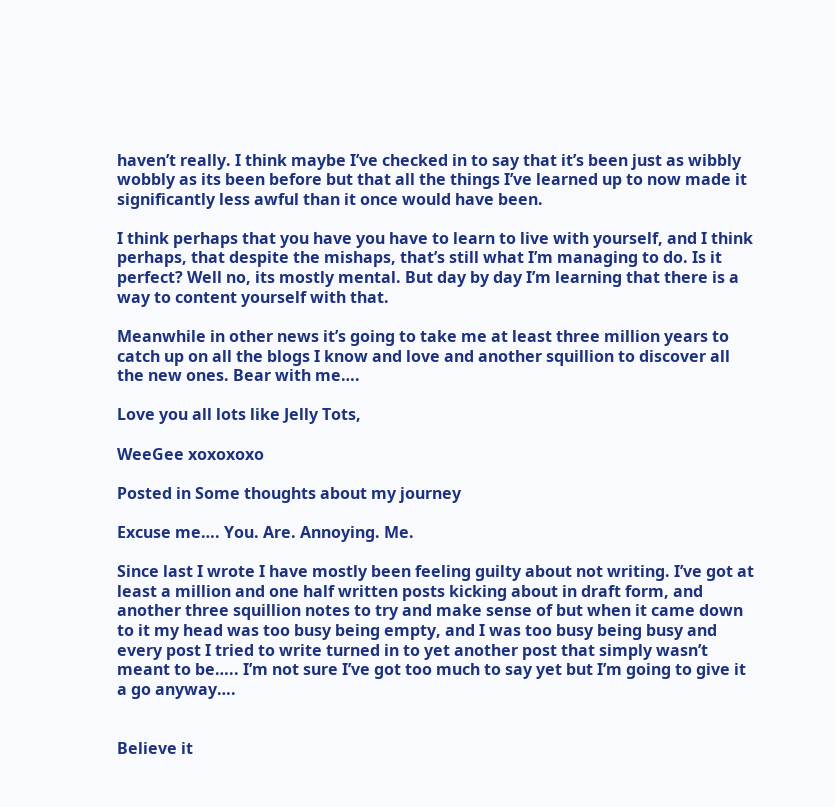haven’t really. I think maybe I’ve checked in to say that it’s been just as wibbly wobbly as its been before but that all the things I’ve learned up to now made it significantly less awful than it once would have been.

I think perhaps that you have you have to learn to live with yourself, and I think perhaps, that despite the mishaps, that’s still what I’m managing to do. Is it perfect? Well no, its mostly mental. But day by day I’m learning that there is a way to content yourself with that.

Meanwhile in other news it’s going to take me at least three million years to catch up on all the blogs I know and love and another squillion to discover all the new ones. Bear with me….

Love you all lots like Jelly Tots,

WeeGee xoxoxoxo

Posted in Some thoughts about my journey

Excuse me…. You. Are. Annoying. Me.

Since last I wrote I have mostly been feeling guilty about not writing. I’ve got at least a million and one half written posts kicking about in draft form, and another three squillion notes to try and make sense of but when it came down to it my head was too busy being empty, and I was too busy being busy and every post I tried to write turned in to yet another post that simply wasn’t meant to be….. I’m not sure I’ve got too much to say yet but I’m going to give it a go anyway….


Believe it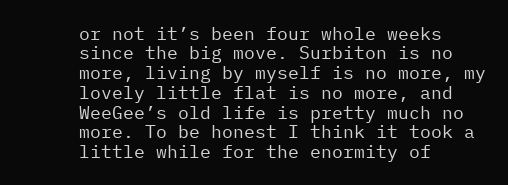or not it’s been four whole weeks since the big move. Surbiton is no more, living by myself is no more, my lovely little flat is no more, and WeeGee’s old life is pretty much no more. To be honest I think it took a little while for the enormity of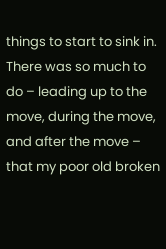things to start to sink in. There was so much to do – leading up to the move, during the move, and after the move – that my poor old broken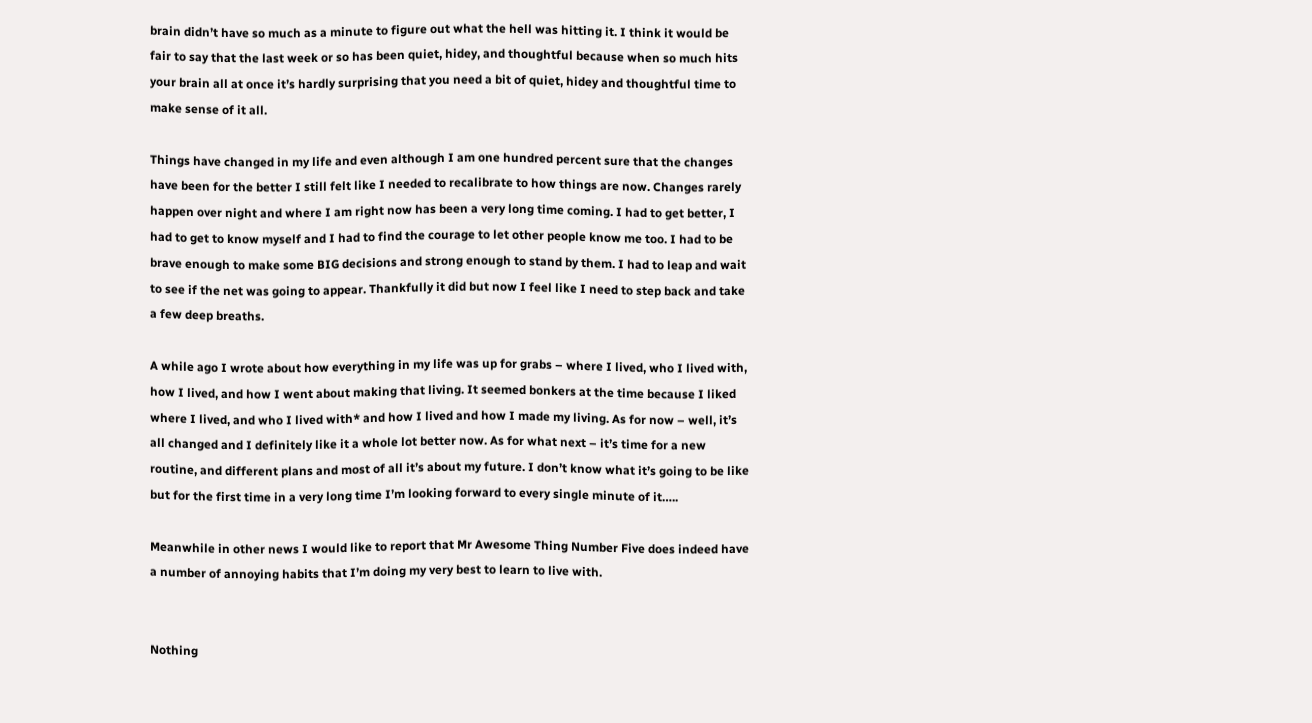brain didn’t have so much as a minute to figure out what the hell was hitting it. I think it would be fair to say that the last week or so has been quiet, hidey, and thoughtful because when so much hits your brain all at once it’s hardly surprising that you need a bit of quiet, hidey and thoughtful time to make sense of it all.

Things have changed in my life and even although I am one hundred percent sure that the changes have been for the better I still felt like I needed to recalibrate to how things are now. Changes rarely happen over night and where I am right now has been a very long time coming. I had to get better, I had to get to know myself and I had to find the courage to let other people know me too. I had to be brave enough to make some BIG decisions and strong enough to stand by them. I had to leap and wait to see if the net was going to appear. Thankfully it did but now I feel like I need to step back and take a few deep breaths.

A while ago I wrote about how everything in my life was up for grabs – where I lived, who I lived with, how I lived, and how I went about making that living. It seemed bonkers at the time because I liked where I lived, and who I lived with* and how I lived and how I made my living. As for now – well, it’s all changed and I definitely like it a whole lot better now. As for what next – it’s time for a new routine, and different plans and most of all it’s about my future. I don’t know what it’s going to be like but for the first time in a very long time I’m looking forward to every single minute of it…..

Meanwhile in other news I would like to report that Mr Awesome Thing Number Five does indeed have a number of annoying habits that I’m doing my very best to learn to live with.


Nothing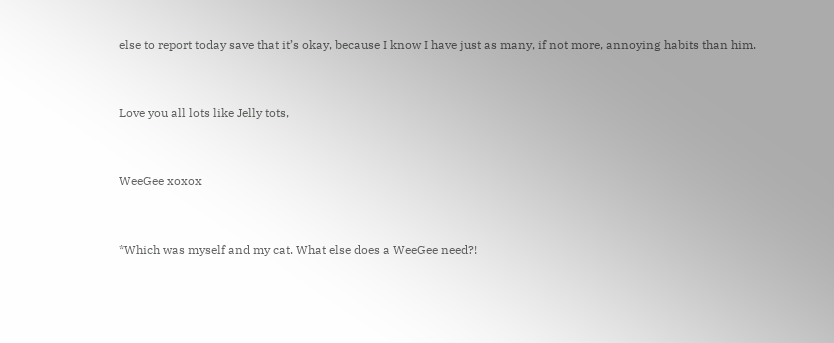else to report today save that it’s okay, because I know I have just as many, if not more, annoying habits than him.


Love you all lots like Jelly tots,


WeeGee xoxox


*Which was myself and my cat. What else does a WeeGee need?!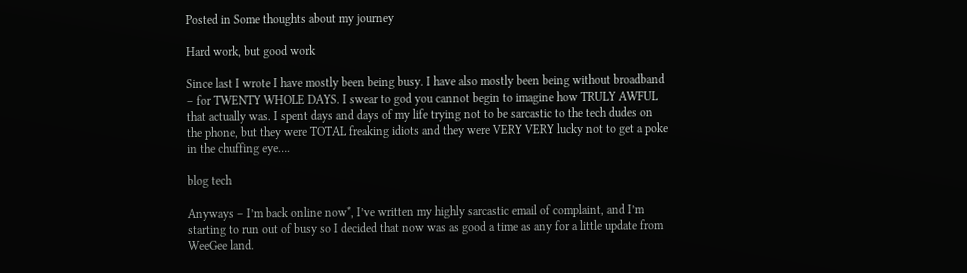Posted in Some thoughts about my journey

Hard work, but good work

Since last I wrote I have mostly been being busy. I have also mostly been being without broadband – for TWENTY WHOLE DAYS. I swear to god you cannot begin to imagine how TRULY AWFUL that actually was. I spent days and days of my life trying not to be sarcastic to the tech dudes on the phone, but they were TOTAL freaking idiots and they were VERY VERY lucky not to get a poke in the chuffing eye….

blog tech

Anyways – I’m back online now*, I’ve written my highly sarcastic email of complaint, and I’m starting to run out of busy so I decided that now was as good a time as any for a little update from WeeGee land.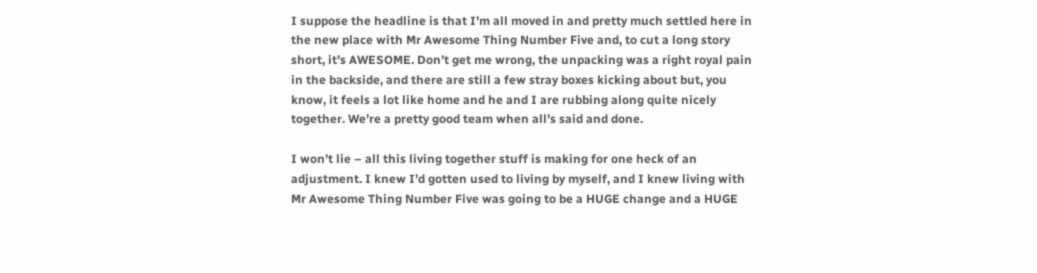I suppose the headline is that I’m all moved in and pretty much settled here in the new place with Mr Awesome Thing Number Five and, to cut a long story short, it’s AWESOME. Don’t get me wrong, the unpacking was a right royal pain in the backside, and there are still a few stray boxes kicking about but, you know, it feels a lot like home and he and I are rubbing along quite nicely together. We’re a pretty good team when all’s said and done.

I won’t lie – all this living together stuff is making for one heck of an adjustment. I knew I’d gotten used to living by myself, and I knew living with Mr Awesome Thing Number Five was going to be a HUGE change and a HUGE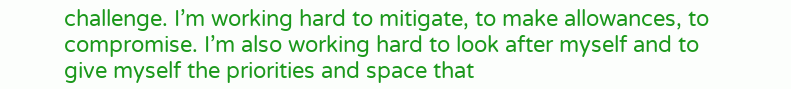challenge. I’m working hard to mitigate, to make allowances, to compromise. I’m also working hard to look after myself and to give myself the priorities and space that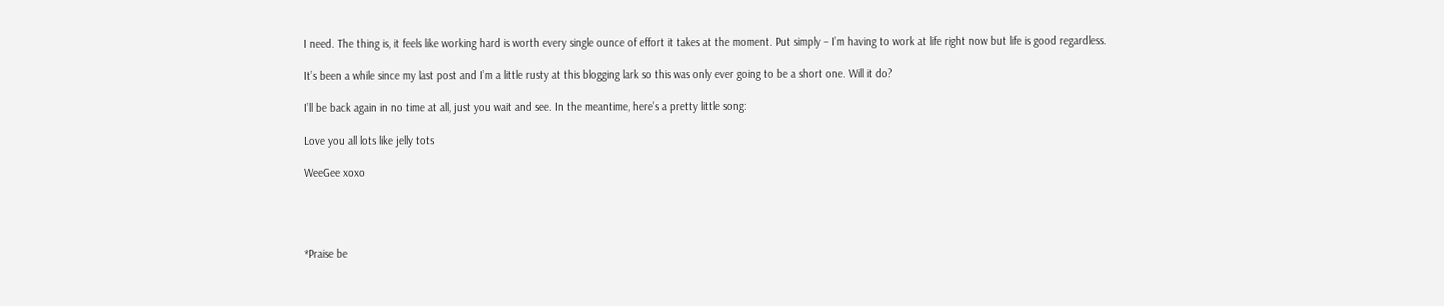I need. The thing is, it feels like working hard is worth every single ounce of effort it takes at the moment. Put simply – I’m having to work at life right now but life is good regardless.

It’s been a while since my last post and I’m a little rusty at this blogging lark so this was only ever going to be a short one. Will it do?

I’ll be back again in no time at all, just you wait and see. In the meantime, here’s a pretty little song:

Love you all lots like jelly tots

WeeGee xoxo




*Praise be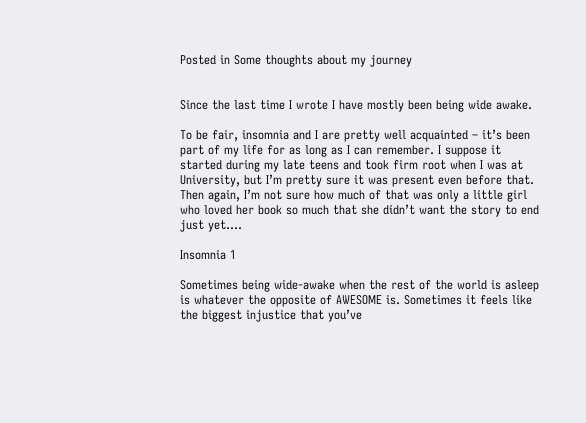Posted in Some thoughts about my journey


Since the last time I wrote I have mostly been being wide awake.

To be fair, insomnia and I are pretty well acquainted – it’s been part of my life for as long as I can remember. I suppose it started during my late teens and took firm root when I was at University, but I’m pretty sure it was present even before that. Then again, I’m not sure how much of that was only a little girl who loved her book so much that she didn’t want the story to end just yet….

Insomnia 1

Sometimes being wide-awake when the rest of the world is asleep is whatever the opposite of AWESOME is. Sometimes it feels like the biggest injustice that you’ve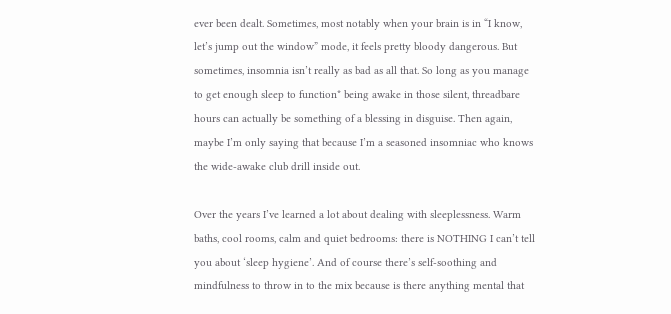ever been dealt. Sometimes, most notably when your brain is in “I know, let’s jump out the window” mode, it feels pretty bloody dangerous. But sometimes, insomnia isn’t really as bad as all that. So long as you manage to get enough sleep to function* being awake in those silent, threadbare hours can actually be something of a blessing in disguise. Then again, maybe I’m only saying that because I’m a seasoned insomniac who knows the wide-awake club drill inside out.

Over the years I’ve learned a lot about dealing with sleeplessness. Warm baths, cool rooms, calm and quiet bedrooms: there is NOTHING I can’t tell you about ‘sleep hygiene’. And of course there’s self-soothing and mindfulness to throw in to the mix because is there anything mental that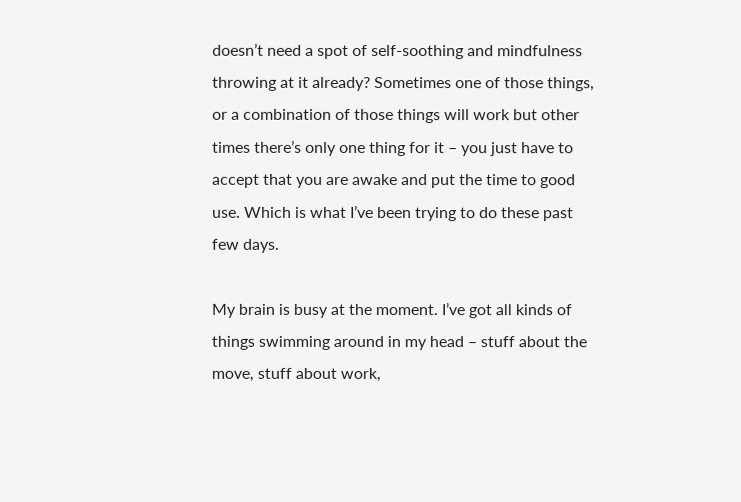doesn’t need a spot of self-soothing and mindfulness throwing at it already? Sometimes one of those things, or a combination of those things will work but other times there’s only one thing for it – you just have to accept that you are awake and put the time to good use. Which is what I’ve been trying to do these past few days.

My brain is busy at the moment. I’ve got all kinds of things swimming around in my head – stuff about the move, stuff about work,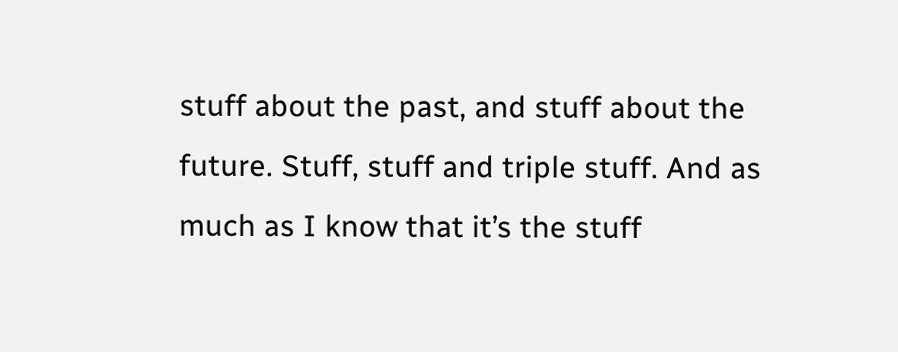stuff about the past, and stuff about the future. Stuff, stuff and triple stuff. And as much as I know that it’s the stuff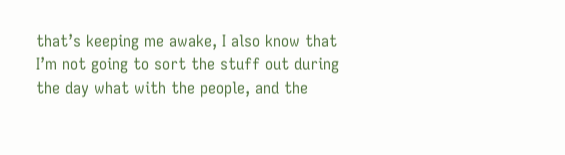that’s keeping me awake, I also know that I’m not going to sort the stuff out during the day what with the people, and the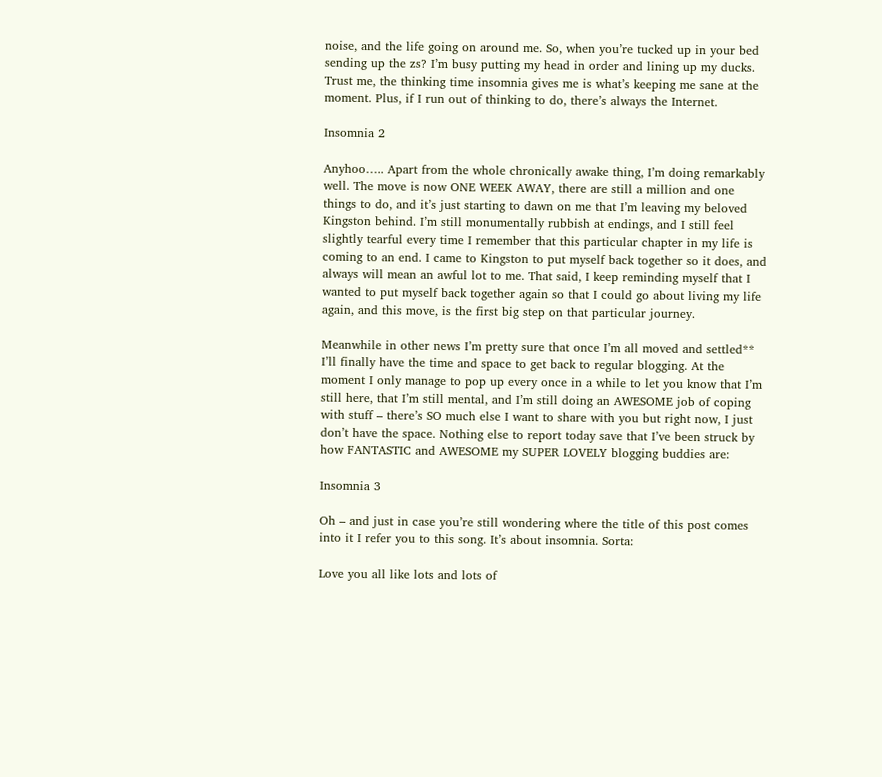noise, and the life going on around me. So, when you’re tucked up in your bed sending up the zs? I’m busy putting my head in order and lining up my ducks. Trust me, the thinking time insomnia gives me is what’s keeping me sane at the moment. Plus, if I run out of thinking to do, there’s always the Internet.

Insomnia 2

Anyhoo….. Apart from the whole chronically awake thing, I’m doing remarkably well. The move is now ONE WEEK AWAY, there are still a million and one things to do, and it’s just starting to dawn on me that I’m leaving my beloved Kingston behind. I’m still monumentally rubbish at endings, and I still feel slightly tearful every time I remember that this particular chapter in my life is coming to an end. I came to Kingston to put myself back together so it does, and always will mean an awful lot to me. That said, I keep reminding myself that I wanted to put myself back together again so that I could go about living my life again, and this move, is the first big step on that particular journey.

Meanwhile in other news I’m pretty sure that once I’m all moved and settled** I’ll finally have the time and space to get back to regular blogging. At the moment I only manage to pop up every once in a while to let you know that I’m still here, that I’m still mental, and I’m still doing an AWESOME job of coping with stuff – there’s SO much else I want to share with you but right now, I just don’t have the space. Nothing else to report today save that I’ve been struck by how FANTASTIC and AWESOME my SUPER LOVELY blogging buddies are:

Insomnia 3

Oh – and just in case you’re still wondering where the title of this post comes into it I refer you to this song. It’s about insomnia. Sorta:

Love you all like lots and lots of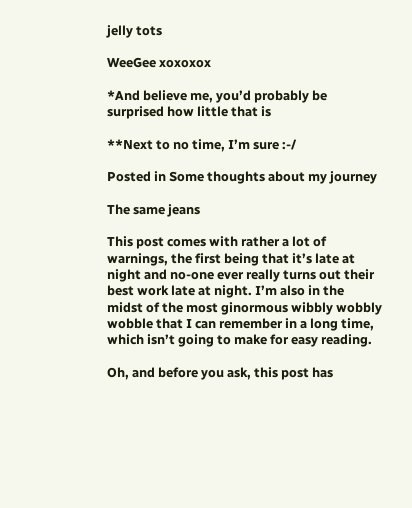jelly tots

WeeGee xoxoxox

*And believe me, you’d probably be surprised how little that is

**Next to no time, I’m sure :-/

Posted in Some thoughts about my journey

The same jeans

This post comes with rather a lot of warnings, the first being that it’s late at night and no-one ever really turns out their best work late at night. I’m also in the midst of the most ginormous wibbly wobbly wobble that I can remember in a long time, which isn’t going to make for easy reading.

Oh, and before you ask, this post has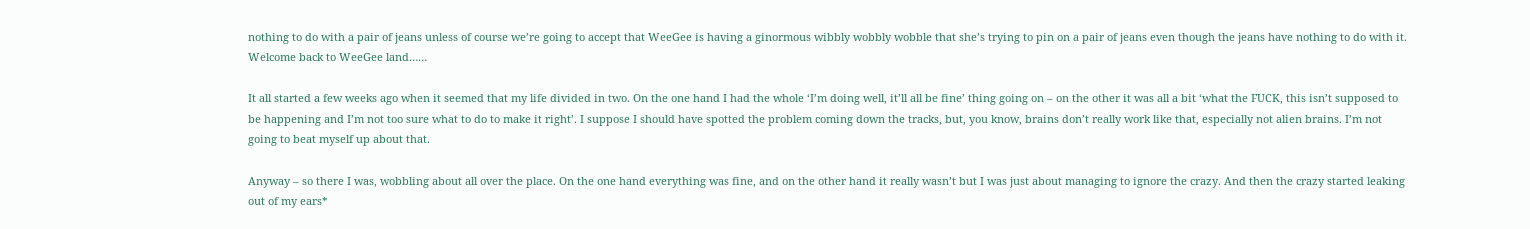nothing to do with a pair of jeans unless of course we’re going to accept that WeeGee is having a ginormous wibbly wobbly wobble that she’s trying to pin on a pair of jeans even though the jeans have nothing to do with it. Welcome back to WeeGee land……

It all started a few weeks ago when it seemed that my life divided in two. On the one hand I had the whole ‘I’m doing well, it’ll all be fine’ thing going on – on the other it was all a bit ‘what the FUCK, this isn’t supposed to be happening and I’m not too sure what to do to make it right’. I suppose I should have spotted the problem coming down the tracks, but, you know, brains don’t really work like that, especially not alien brains. I’m not going to beat myself up about that.

Anyway – so there I was, wobbling about all over the place. On the one hand everything was fine, and on the other hand it really wasn’t but I was just about managing to ignore the crazy. And then the crazy started leaking out of my ears*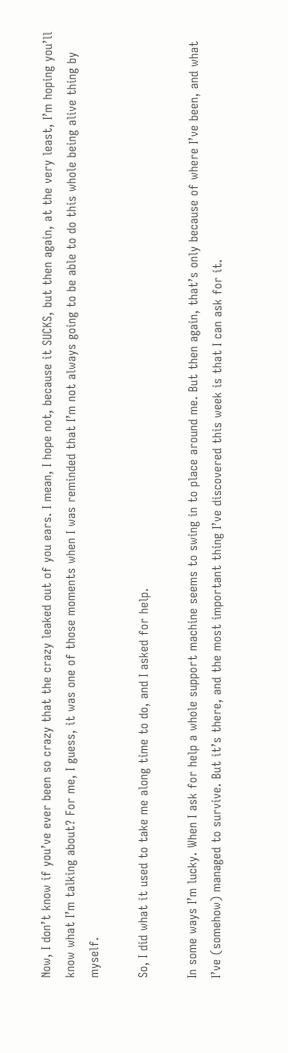Now, I don’t know if you’ve ever been so crazy that the crazy leaked out of you ears. I mean, I hope not, because it SUCKS, but then again, at the very least, I’m hoping you’ll know what I’m talking about? For me, I guess, it was one of those moments when I was reminded that I’m not always going to be able to do this whole being alive thing by myself.

So, I did what it used to take me along time to do, and I asked for help.

In some ways I’m lucky. When I ask for help a whole support machine seems to swing in to place around me. But then again, that’s only because of where I’ve been, and what I’ve (somehow) managed to survive. But it’s there, and the most important thing I’ve discovered this week is that I can ask for it.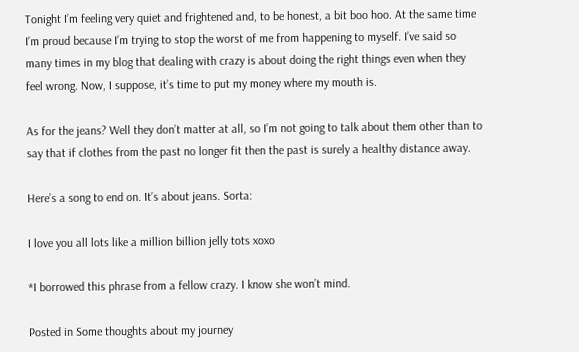Tonight I’m feeling very quiet and frightened and, to be honest, a bit boo hoo. At the same time I’m proud because I’m trying to stop the worst of me from happening to myself. I’ve said so many times in my blog that dealing with crazy is about doing the right things even when they feel wrong. Now, I suppose, it’s time to put my money where my mouth is.

As for the jeans? Well they don’t matter at all, so I’m not going to talk about them other than to say that if clothes from the past no longer fit then the past is surely a healthy distance away.

Here’s a song to end on. It’s about jeans. Sorta:

I love you all lots like a million billion jelly tots xoxo

*I borrowed this phrase from a fellow crazy. I know she won’t mind.

Posted in Some thoughts about my journey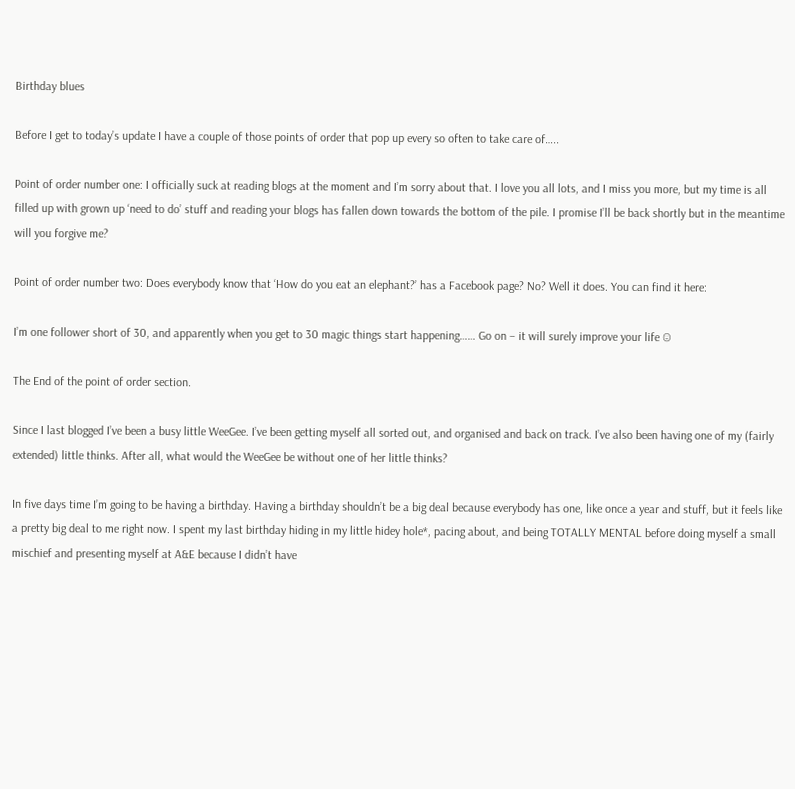Birthday blues

Before I get to today’s update I have a couple of those points of order that pop up every so often to take care of…..

Point of order number one: I officially suck at reading blogs at the moment and I’m sorry about that. I love you all lots, and I miss you more, but my time is all filled up with grown up ‘need to do’ stuff and reading your blogs has fallen down towards the bottom of the pile. I promise I’ll be back shortly but in the meantime will you forgive me?

Point of order number two: Does everybody know that ‘How do you eat an elephant?’ has a Facebook page? No? Well it does. You can find it here:

I’m one follower short of 30, and apparently when you get to 30 magic things start happening…… Go on – it will surely improve your life ☺

The End of the point of order section.

Since I last blogged I’ve been a busy little WeeGee. I’ve been getting myself all sorted out, and organised and back on track. I’ve also been having one of my (fairly extended) little thinks. After all, what would the WeeGee be without one of her little thinks?

In five days time I’m going to be having a birthday. Having a birthday shouldn’t be a big deal because everybody has one, like once a year and stuff, but it feels like a pretty big deal to me right now. I spent my last birthday hiding in my little hidey hole*, pacing about, and being TOTALLY MENTAL before doing myself a small mischief and presenting myself at A&E because I didn’t have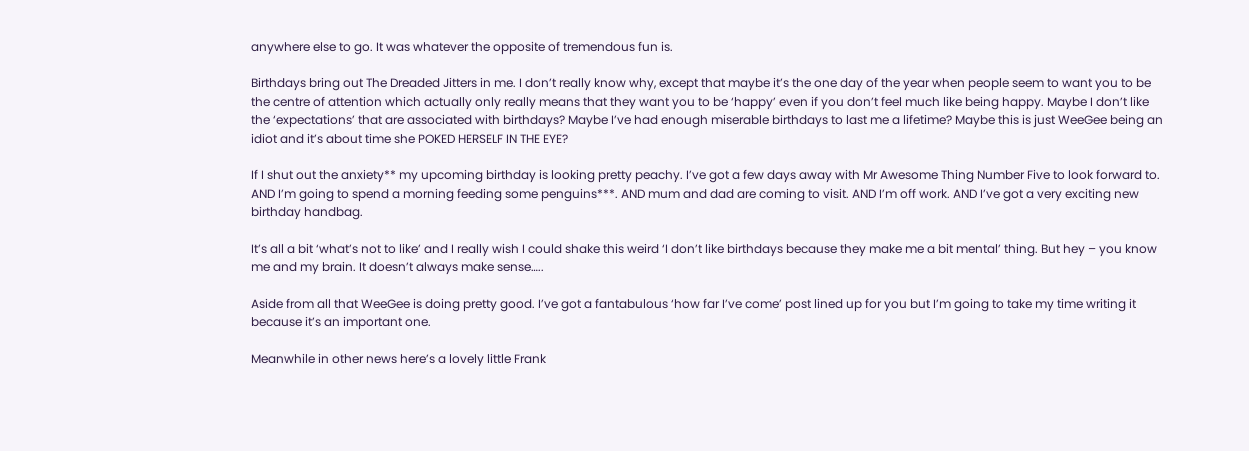anywhere else to go. It was whatever the opposite of tremendous fun is.

Birthdays bring out The Dreaded Jitters in me. I don’t really know why, except that maybe it’s the one day of the year when people seem to want you to be the centre of attention which actually only really means that they want you to be ‘happy’ even if you don’t feel much like being happy. Maybe I don’t like the ‘expectations’ that are associated with birthdays? Maybe I’ve had enough miserable birthdays to last me a lifetime? Maybe this is just WeeGee being an idiot and it’s about time she POKED HERSELF IN THE EYE?

If I shut out the anxiety** my upcoming birthday is looking pretty peachy. I’ve got a few days away with Mr Awesome Thing Number Five to look forward to. AND I’m going to spend a morning feeding some penguins***. AND mum and dad are coming to visit. AND I’m off work. AND I’ve got a very exciting new birthday handbag.

It’s all a bit ‘what’s not to like’ and I really wish I could shake this weird ‘I don’t like birthdays because they make me a bit mental’ thing. But hey – you know me and my brain. It doesn’t always make sense…..

Aside from all that WeeGee is doing pretty good. I’ve got a fantabulous ‘how far I’ve come’ post lined up for you but I’m going to take my time writing it because it’s an important one.

Meanwhile in other news here’s a lovely little Frank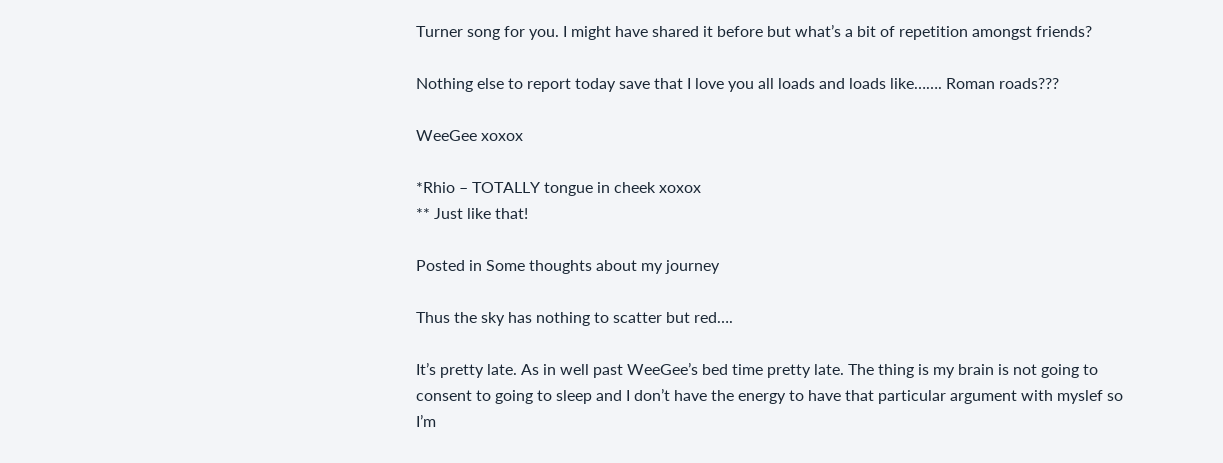Turner song for you. I might have shared it before but what’s a bit of repetition amongst friends?

Nothing else to report today save that I love you all loads and loads like……. Roman roads???

WeeGee xoxox

*Rhio – TOTALLY tongue in cheek xoxox
** Just like that!

Posted in Some thoughts about my journey

Thus the sky has nothing to scatter but red….

It’s pretty late. As in well past WeeGee’s bed time pretty late. The thing is my brain is not going to consent to going to sleep and I don’t have the energy to have that particular argument with myslef so I’m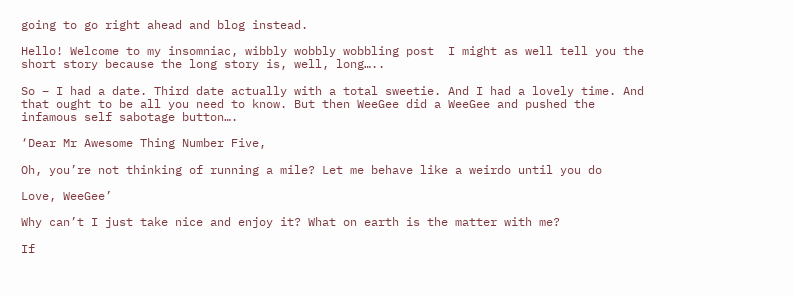going to go right ahead and blog instead.

Hello! Welcome to my insomniac, wibbly wobbly wobbling post  I might as well tell you the short story because the long story is, well, long…..

So – I had a date. Third date actually with a total sweetie. And I had a lovely time. And that ought to be all you need to know. But then WeeGee did a WeeGee and pushed the infamous self sabotage button….

‘Dear Mr Awesome Thing Number Five,

Oh, you’re not thinking of running a mile? Let me behave like a weirdo until you do

Love, WeeGee’

Why can’t I just take nice and enjoy it? What on earth is the matter with me?

If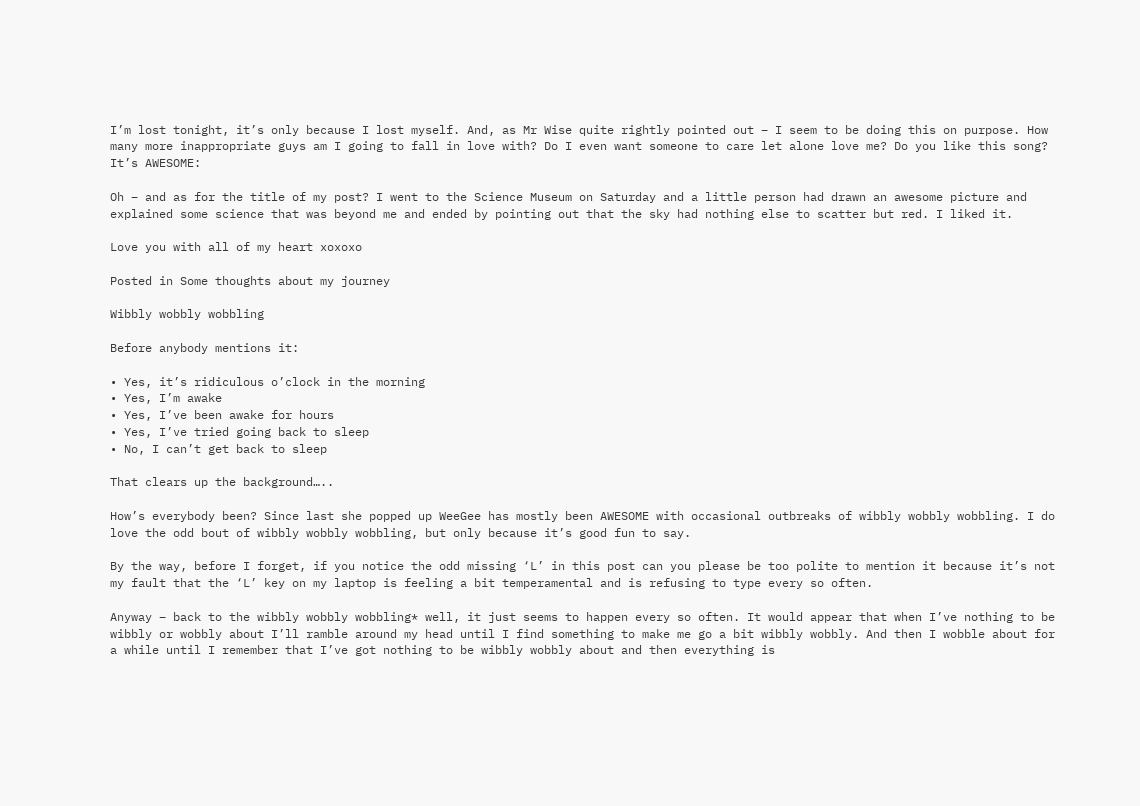I’m lost tonight, it’s only because I lost myself. And, as Mr Wise quite rightly pointed out – I seem to be doing this on purpose. How many more inappropriate guys am I going to fall in love with? Do I even want someone to care let alone love me? Do you like this song? It’s AWESOME:

Oh – and as for the title of my post? I went to the Science Museum on Saturday and a little person had drawn an awesome picture and explained some science that was beyond me and ended by pointing out that the sky had nothing else to scatter but red. I liked it.

Love you with all of my heart xoxoxo

Posted in Some thoughts about my journey

Wibbly wobbly wobbling

Before anybody mentions it:

• Yes, it’s ridiculous o’clock in the morning
• Yes, I’m awake
• Yes, I’ve been awake for hours
• Yes, I’ve tried going back to sleep
• No, I can’t get back to sleep

That clears up the background…..

How’s everybody been? Since last she popped up WeeGee has mostly been AWESOME with occasional outbreaks of wibbly wobbly wobbling. I do love the odd bout of wibbly wobbly wobbling, but only because it’s good fun to say.

By the way, before I forget, if you notice the odd missing ‘L’ in this post can you please be too polite to mention it because it’s not my fault that the ‘L’ key on my laptop is feeling a bit temperamental and is refusing to type every so often.

Anyway – back to the wibbly wobbly wobbling* well, it just seems to happen every so often. It would appear that when I’ve nothing to be wibbly or wobbly about I’ll ramble around my head until I find something to make me go a bit wibbly wobbly. And then I wobble about for a while until I remember that I’ve got nothing to be wibbly wobbly about and then everything is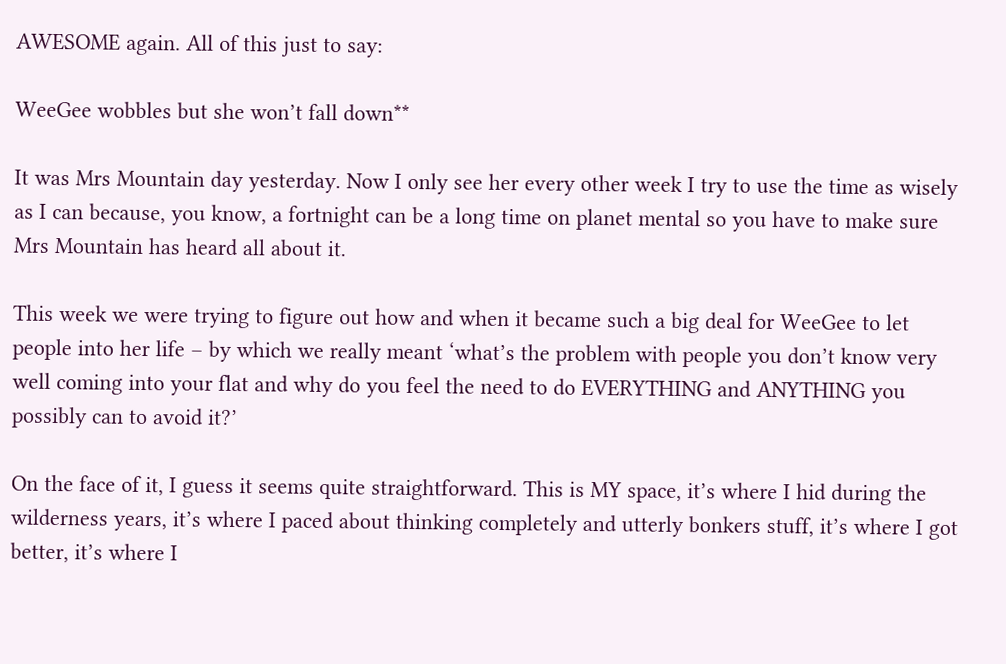AWESOME again. All of this just to say:

WeeGee wobbles but she won’t fall down**

It was Mrs Mountain day yesterday. Now I only see her every other week I try to use the time as wisely as I can because, you know, a fortnight can be a long time on planet mental so you have to make sure Mrs Mountain has heard all about it.

This week we were trying to figure out how and when it became such a big deal for WeeGee to let people into her life – by which we really meant ‘what’s the problem with people you don’t know very well coming into your flat and why do you feel the need to do EVERYTHING and ANYTHING you possibly can to avoid it?’

On the face of it, I guess it seems quite straightforward. This is MY space, it’s where I hid during the wilderness years, it’s where I paced about thinking completely and utterly bonkers stuff, it’s where I got better, it’s where I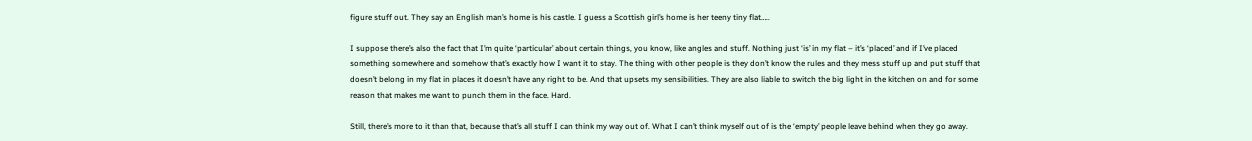figure stuff out. They say an English man’s home is his castle. I guess a Scottish girl’s home is her teeny tiny flat…..

I suppose there’s also the fact that I’m quite ‘particular’ about certain things, you know, like angles and stuff. Nothing just ‘is’ in my flat – it’s ‘placed’ and if I’ve placed something somewhere and somehow that’s exactly how I want it to stay. The thing with other people is they don’t know the rules and they mess stuff up and put stuff that doesn’t belong in my flat in places it doesn’t have any right to be. And that upsets my sensibilities. They are also liable to switch the big light in the kitchen on and for some reason that makes me want to punch them in the face. Hard.

Still, there’s more to it than that, because that’s all stuff I can think my way out of. What I can’t think myself out of is the ‘empty’ people leave behind when they go away.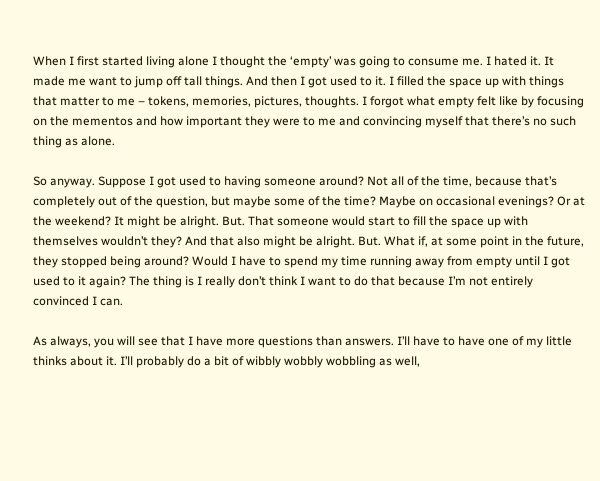When I first started living alone I thought the ‘empty’ was going to consume me. I hated it. It made me want to jump off tall things. And then I got used to it. I filled the space up with things that matter to me – tokens, memories, pictures, thoughts. I forgot what empty felt like by focusing on the mementos and how important they were to me and convincing myself that there’s no such thing as alone.

So anyway. Suppose I got used to having someone around? Not all of the time, because that’s completely out of the question, but maybe some of the time? Maybe on occasional evenings? Or at the weekend? It might be alright. But. That someone would start to fill the space up with themselves wouldn’t they? And that also might be alright. But. What if, at some point in the future, they stopped being around? Would I have to spend my time running away from empty until I got used to it again? The thing is I really don’t think I want to do that because I’m not entirely convinced I can.

As always, you will see that I have more questions than answers. I’ll have to have one of my little thinks about it. I’ll probably do a bit of wibbly wobbly wobbling as well,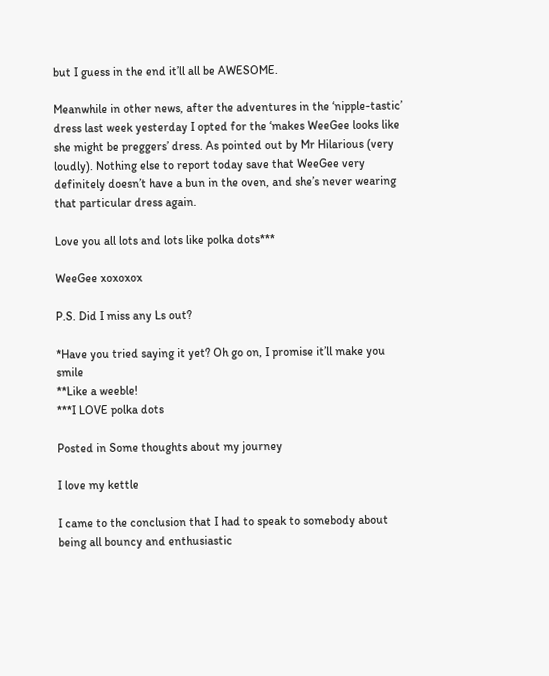but I guess in the end it’ll all be AWESOME.

Meanwhile in other news, after the adventures in the ‘nipple-tastic’ dress last week yesterday I opted for the ‘makes WeeGee looks like she might be preggers’ dress. As pointed out by Mr Hilarious (very loudly). Nothing else to report today save that WeeGee very definitely doesn’t have a bun in the oven, and she’s never wearing that particular dress again.

Love you all lots and lots like polka dots***

WeeGee xoxoxox

P.S. Did I miss any Ls out?

*Have you tried saying it yet? Oh go on, I promise it’ll make you smile
**Like a weeble!
***I LOVE polka dots

Posted in Some thoughts about my journey

I love my kettle

I came to the conclusion that I had to speak to somebody about being all bouncy and enthusiastic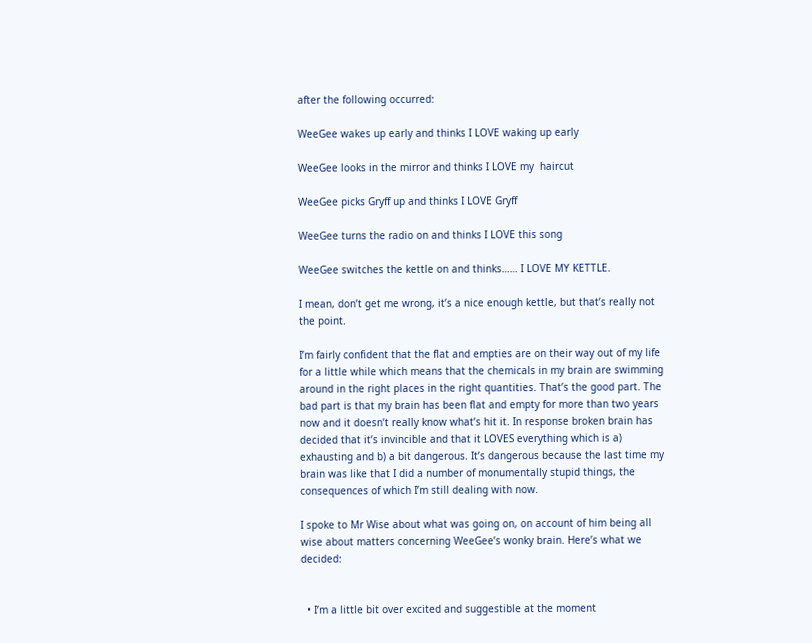after the following occurred:

WeeGee wakes up early and thinks I LOVE waking up early

WeeGee looks in the mirror and thinks I LOVE my  haircut

WeeGee picks Gryff up and thinks I LOVE Gryff

WeeGee turns the radio on and thinks I LOVE this song

WeeGee switches the kettle on and thinks…… I LOVE MY KETTLE.

I mean, don’t get me wrong, it’s a nice enough kettle, but that’s really not the point.

I’m fairly confident that the flat and empties are on their way out of my life for a little while which means that the chemicals in my brain are swimming around in the right places in the right quantities. That’s the good part. The bad part is that my brain has been flat and empty for more than two years now and it doesn’t really know what’s hit it. In response broken brain has decided that it’s invincible and that it LOVES everything which is a) exhausting and b) a bit dangerous. It’s dangerous because the last time my brain was like that I did a number of monumentally stupid things, the consequences of which I’m still dealing with now.

I spoke to Mr Wise about what was going on, on account of him being all wise about matters concerning WeeGee’s wonky brain. Here’s what we decided:


  • I’m a little bit over excited and suggestible at the moment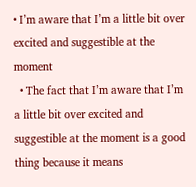• I’m aware that I’m a little bit over excited and suggestible at the moment
  • The fact that I’m aware that I’m a little bit over excited and suggestible at the moment is a good thing because it means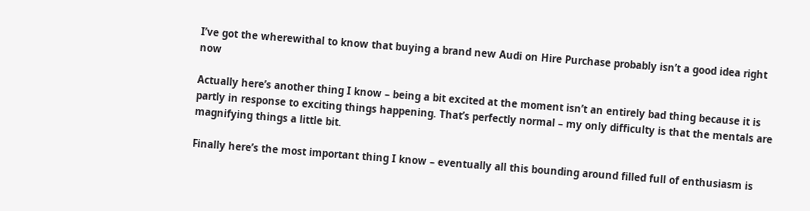I’ve got the wherewithal to know that buying a brand new Audi on Hire Purchase probably isn’t a good idea right now

Actually here’s another thing I know – being a bit excited at the moment isn’t an entirely bad thing because it is partly in response to exciting things happening. That’s perfectly normal – my only difficulty is that the mentals are magnifying things a little bit.

Finally here’s the most important thing I know – eventually all this bounding around filled full of enthusiasm is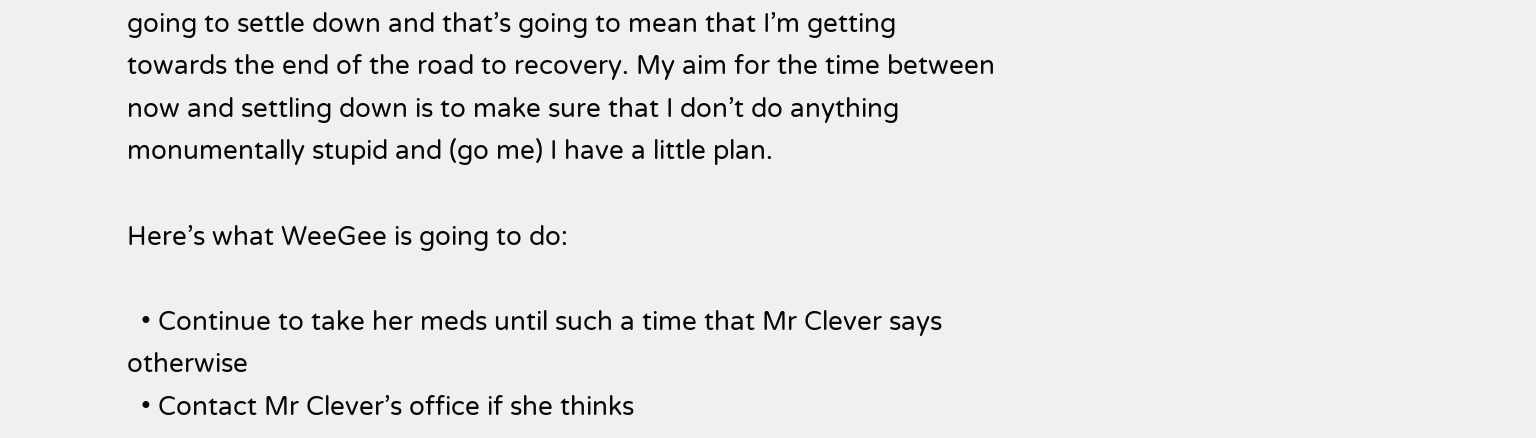going to settle down and that’s going to mean that I’m getting towards the end of the road to recovery. My aim for the time between now and settling down is to make sure that I don’t do anything monumentally stupid and (go me) I have a little plan.

Here’s what WeeGee is going to do:

  • Continue to take her meds until such a time that Mr Clever says otherwise
  • Contact Mr Clever’s office if she thinks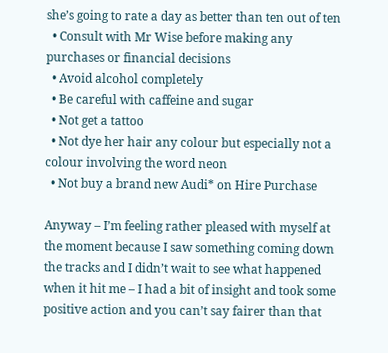she’s going to rate a day as better than ten out of ten
  • Consult with Mr Wise before making any purchases or financial decisions
  • Avoid alcohol completely
  • Be careful with caffeine and sugar
  • Not get a tattoo
  • Not dye her hair any colour but especially not a colour involving the word neon
  • Not buy a brand new Audi* on Hire Purchase

Anyway – I’m feeling rather pleased with myself at the moment because I saw something coming down the tracks and I didn’t wait to see what happened when it hit me – I had a bit of insight and took some positive action and you can’t say fairer than that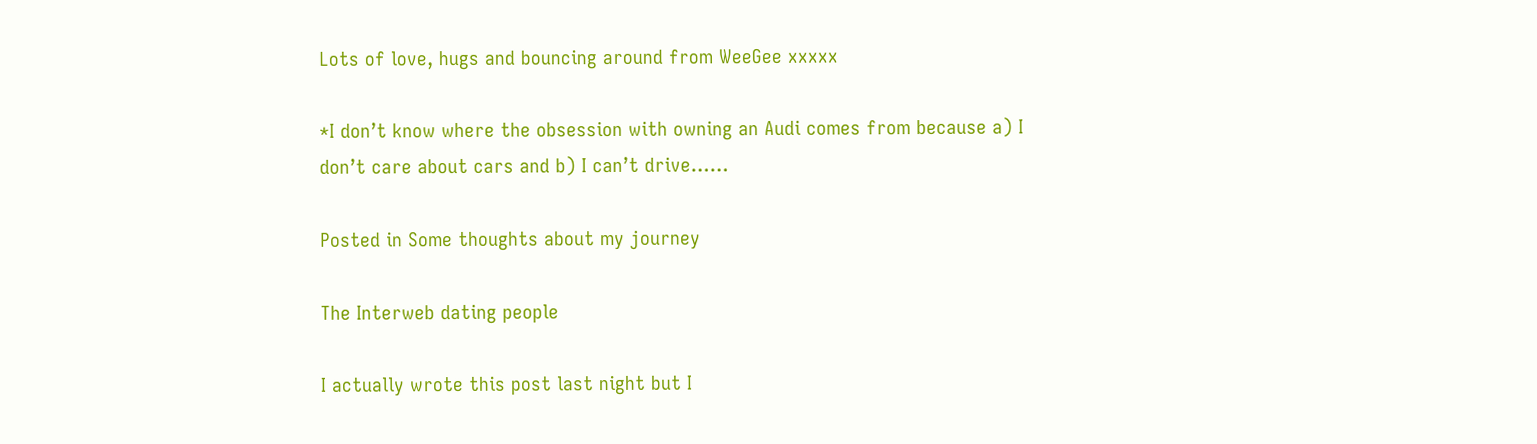Lots of love, hugs and bouncing around from WeeGee xxxxx

*I don’t know where the obsession with owning an Audi comes from because a) I don’t care about cars and b) I can’t drive……

Posted in Some thoughts about my journey

The Interweb dating people

I actually wrote this post last night but I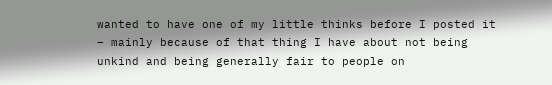wanted to have one of my little thinks before I posted it – mainly because of that thing I have about not being unkind and being generally fair to people on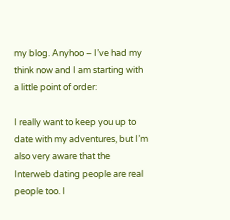my blog. Anyhoo – I’ve had my think now and I am starting with a little point of order:

I really want to keep you up to date with my adventures, but I’m also very aware that the Interweb dating people are real people too. I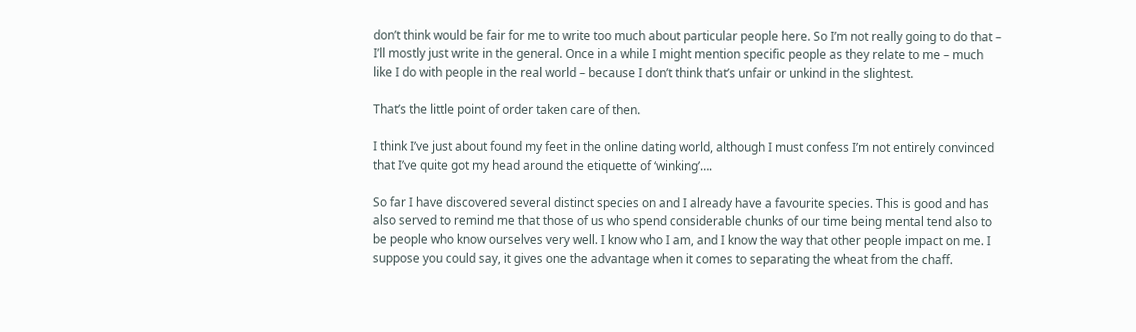don’t think would be fair for me to write too much about particular people here. So I’m not really going to do that – I’ll mostly just write in the general. Once in a while I might mention specific people as they relate to me – much like I do with people in the real world – because I don’t think that’s unfair or unkind in the slightest.

That’s the little point of order taken care of then.

I think I’ve just about found my feet in the online dating world, although I must confess I’m not entirely convinced that I’ve quite got my head around the etiquette of ‘winking’….

So far I have discovered several distinct species on and I already have a favourite species. This is good and has also served to remind me that those of us who spend considerable chunks of our time being mental tend also to be people who know ourselves very well. I know who I am, and I know the way that other people impact on me. I suppose you could say, it gives one the advantage when it comes to separating the wheat from the chaff.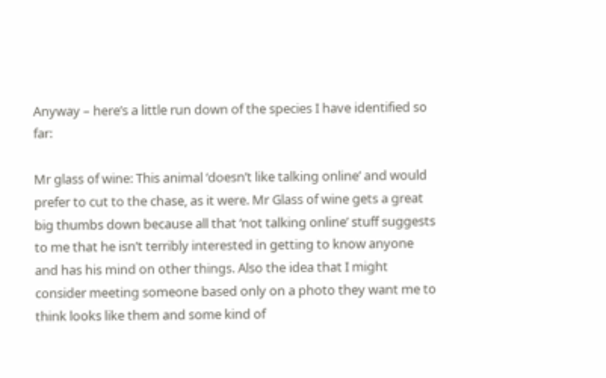Anyway – here’s a little run down of the species I have identified so far:

Mr glass of wine: This animal ‘doesn’t like talking online’ and would prefer to cut to the chase, as it were. Mr Glass of wine gets a great big thumbs down because all that ‘not talking online’ stuff suggests to me that he isn’t terribly interested in getting to know anyone and has his mind on other things. Also the idea that I might consider meeting someone based only on a photo they want me to think looks like them and some kind of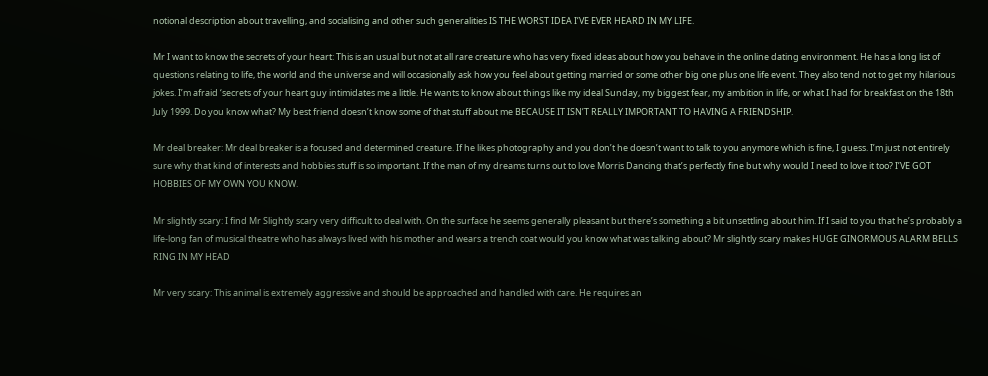notional description about travelling, and socialising and other such generalities IS THE WORST IDEA I’VE EVER HEARD IN MY LIFE.

Mr I want to know the secrets of your heart: This is an usual but not at all rare creature who has very fixed ideas about how you behave in the online dating environment. He has a long list of questions relating to life, the world and the universe and will occasionally ask how you feel about getting married or some other big one plus one life event. They also tend not to get my hilarious jokes. I’m afraid ‘secrets of your heart guy intimidates me a little. He wants to know about things like my ideal Sunday, my biggest fear, my ambition in life, or what I had for breakfast on the 18th July 1999. Do you know what? My best friend doesn’t know some of that stuff about me BECAUSE IT ISN’T REALLY IMPORTANT TO HAVING A FRIENDSHIP.

Mr deal breaker: Mr deal breaker is a focused and determined creature. If he likes photography and you don’t he doesn’t want to talk to you anymore which is fine, I guess. I’m just not entirely sure why that kind of interests and hobbies stuff is so important. If the man of my dreams turns out to love Morris Dancing that’s perfectly fine but why would I need to love it too? I’VE GOT HOBBIES OF MY OWN YOU KNOW.

Mr slightly scary: I find Mr Slightly scary very difficult to deal with. On the surface he seems generally pleasant but there’s something a bit unsettling about him. If I said to you that he’s probably a life-long fan of musical theatre who has always lived with his mother and wears a trench coat would you know what was talking about? Mr slightly scary makes HUGE GINORMOUS ALARM BELLS RING IN MY HEAD

Mr very scary: This animal is extremely aggressive and should be approached and handled with care. He requires an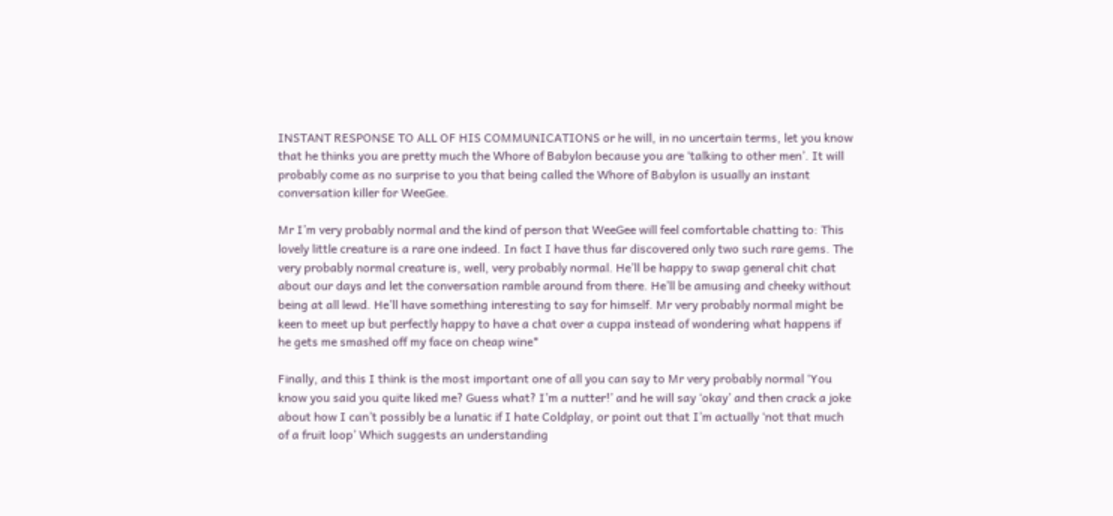INSTANT RESPONSE TO ALL OF HIS COMMUNICATIONS or he will, in no uncertain terms, let you know that he thinks you are pretty much the Whore of Babylon because you are ‘talking to other men’. It will probably come as no surprise to you that being called the Whore of Babylon is usually an instant conversation killer for WeeGee.

Mr I’m very probably normal and the kind of person that WeeGee will feel comfortable chatting to: This lovely little creature is a rare one indeed. In fact I have thus far discovered only two such rare gems. The very probably normal creature is, well, very probably normal. He’ll be happy to swap general chit chat about our days and let the conversation ramble around from there. He’ll be amusing and cheeky without being at all lewd. He’ll have something interesting to say for himself. Mr very probably normal might be keen to meet up but perfectly happy to have a chat over a cuppa instead of wondering what happens if he gets me smashed off my face on cheap wine*

Finally, and this I think is the most important one of all you can say to Mr very probably normal ‘You know you said you quite liked me? Guess what? I’m a nutter!’ and he will say ‘okay’ and then crack a joke about how I can’t possibly be a lunatic if I hate Coldplay, or point out that I’m actually ‘not that much of a fruit loop’ Which suggests an understanding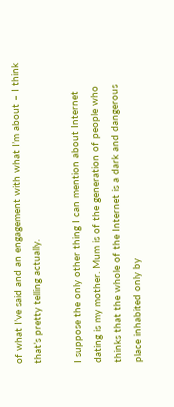of what I’ve said and an engagement with what I’m about – I think that’s pretty telling actually.

I suppose the only other thing I can mention about Internet dating is my mother. Mum is of the generation of people who thinks that the whole of the Internet is a dark and dangerous place inhabited only by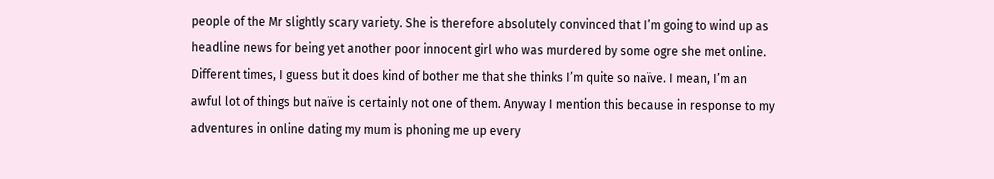people of the Mr slightly scary variety. She is therefore absolutely convinced that I’m going to wind up as headline news for being yet another poor innocent girl who was murdered by some ogre she met online. Different times, I guess but it does kind of bother me that she thinks I’m quite so naïve. I mean, I’m an awful lot of things but naïve is certainly not one of them. Anyway I mention this because in response to my adventures in online dating my mum is phoning me up every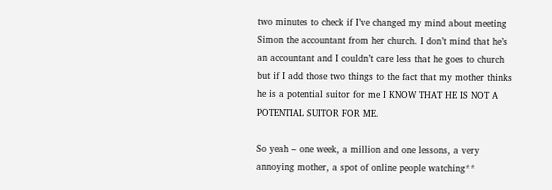two minutes to check if I’ve changed my mind about meeting Simon the accountant from her church. I don’t mind that he’s an accountant and I couldn’t care less that he goes to church but if I add those two things to the fact that my mother thinks he is a potential suitor for me I KNOW THAT HE IS NOT A POTENTIAL SUITOR FOR ME.

So yeah – one week, a million and one lessons, a very annoying mother, a spot of online people watching**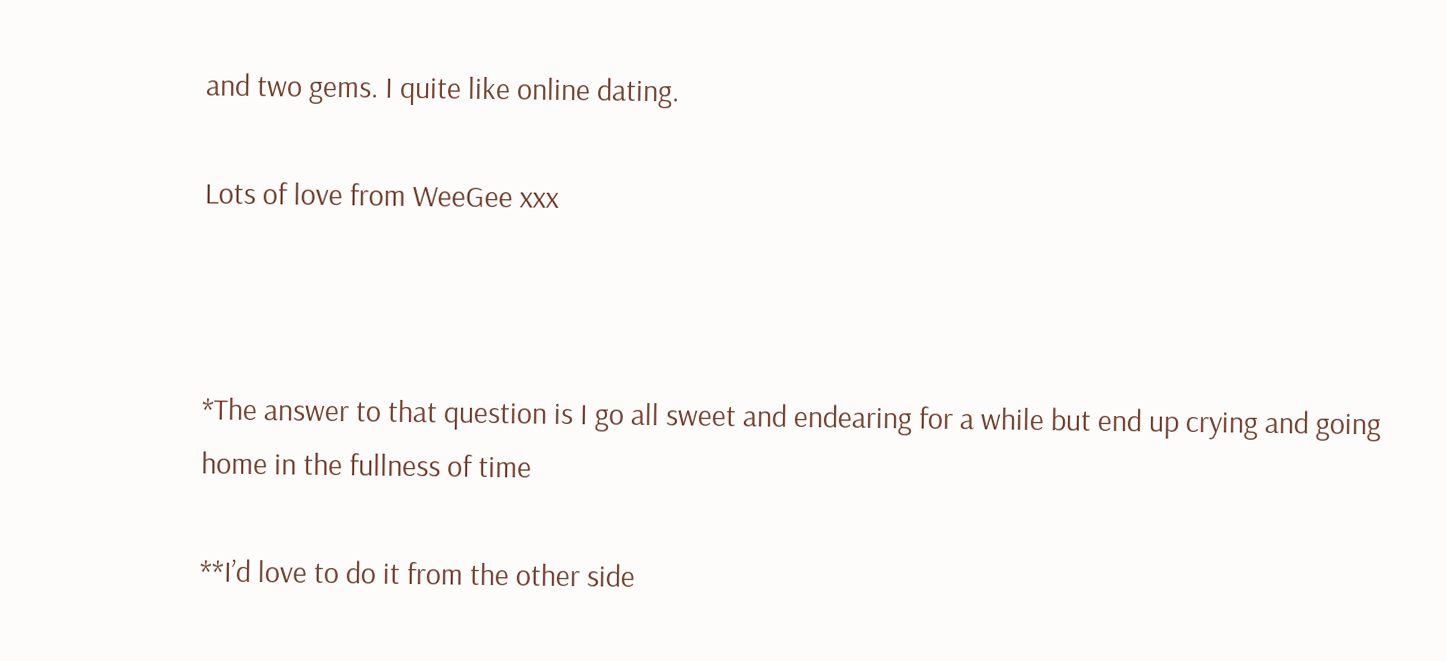and two gems. I quite like online dating.

Lots of love from WeeGee xxx



*The answer to that question is I go all sweet and endearing for a while but end up crying and going home in the fullness of time

**I’d love to do it from the other side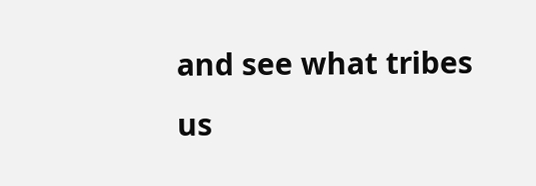and see what tribes us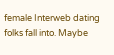female Interweb dating folks fall into. Maybe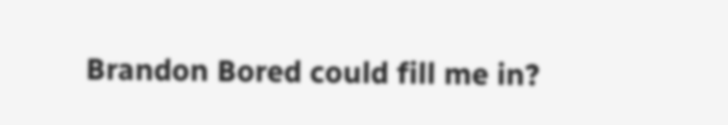Brandon Bored could fill me in?